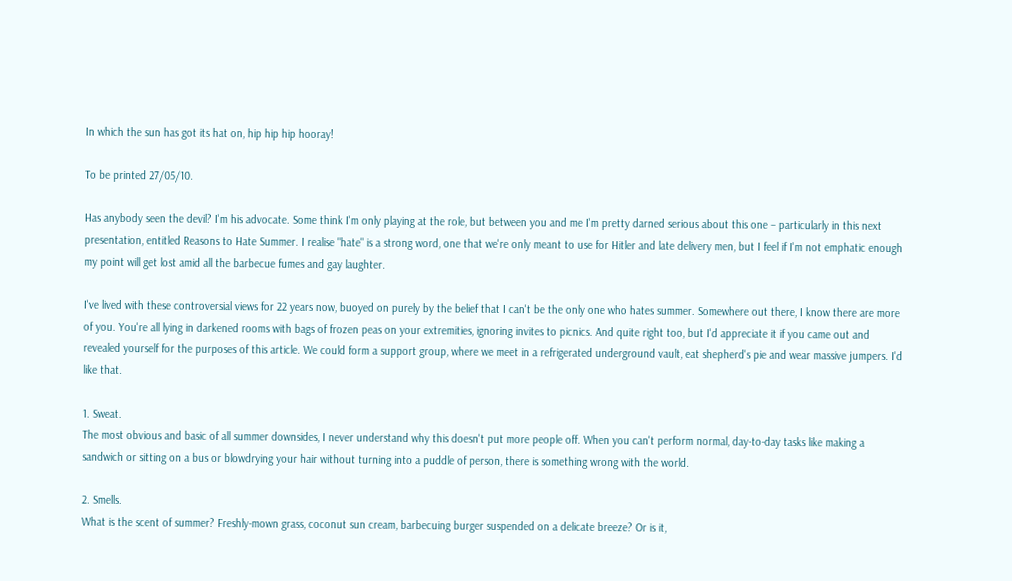In which the sun has got its hat on, hip hip hip hooray!

To be printed 27/05/10.

Has anybody seen the devil? I'm his advocate. Some think I'm only playing at the role, but between you and me I'm pretty darned serious about this one – particularly in this next presentation, entitled Reasons to Hate Summer. I realise "hate" is a strong word, one that we're only meant to use for Hitler and late delivery men, but I feel if I'm not emphatic enough my point will get lost amid all the barbecue fumes and gay laughter.

I've lived with these controversial views for 22 years now, buoyed on purely by the belief that I can't be the only one who hates summer. Somewhere out there, I know there are more of you. You're all lying in darkened rooms with bags of frozen peas on your extremities, ignoring invites to picnics. And quite right too, but I'd appreciate it if you came out and revealed yourself for the purposes of this article. We could form a support group, where we meet in a refrigerated underground vault, eat shepherd's pie and wear massive jumpers. I'd like that.

1. Sweat.
The most obvious and basic of all summer downsides, I never understand why this doesn't put more people off. When you can't perform normal, day-to-day tasks like making a sandwich or sitting on a bus or blowdrying your hair without turning into a puddle of person, there is something wrong with the world.

2. Smells.
What is the scent of summer? Freshly-mown grass, coconut sun cream, barbecuing burger suspended on a delicate breeze? Or is it,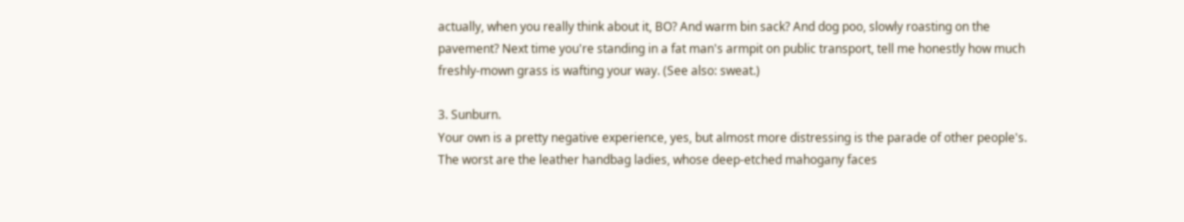actually, when you really think about it, BO? And warm bin sack? And dog poo, slowly roasting on the pavement? Next time you're standing in a fat man's armpit on public transport, tell me honestly how much freshly-mown grass is wafting your way. (See also: sweat.)

3. Sunburn.
Your own is a pretty negative experience, yes, but almost more distressing is the parade of other people's. The worst are the leather handbag ladies, whose deep-etched mahogany faces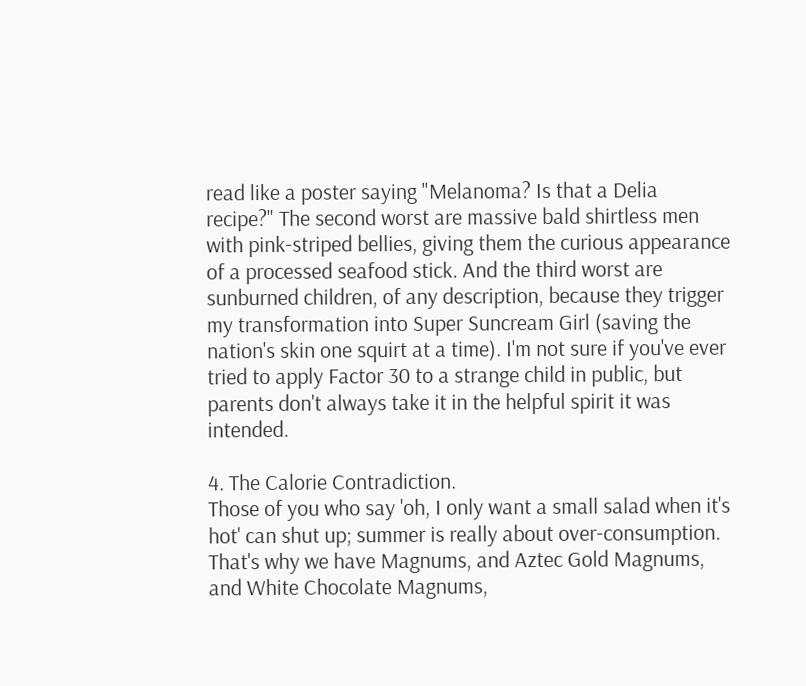read like a poster saying "Melanoma? Is that a Delia recipe?" The second worst are massive bald shirtless men with pink-striped bellies, giving them the curious appearance of a processed seafood stick. And the third worst are sunburned children, of any description, because they trigger my transformation into Super Suncream Girl (saving the nation's skin one squirt at a time). I'm not sure if you've ever tried to apply Factor 30 to a strange child in public, but parents don't always take it in the helpful spirit it was intended.

4. The Calorie Contradiction.
Those of you who say 'oh, I only want a small salad when it's hot' can shut up; summer is really about over-consumption. That's why we have Magnums, and Aztec Gold Magnums, and White Chocolate Magnums,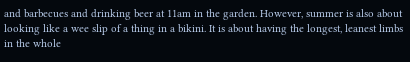and barbecues and drinking beer at 11am in the garden. However, summer is also about looking like a wee slip of a thing in a bikini. It is about having the longest, leanest limbs in the whole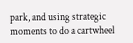park, and using strategic moments to do a cartwheel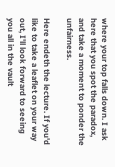where your top falls down. I ask here that you spot the paradox, and take a moment to ponder the unfairness.

Here endeth the lecture. If you'd like to take a leaflet on your way out, I'll look forward to seeing you all in the vault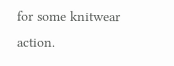for some knitwear action.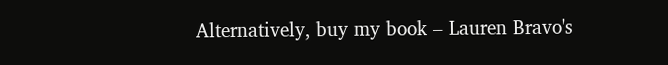Alternatively, buy my book – Lauren Bravo's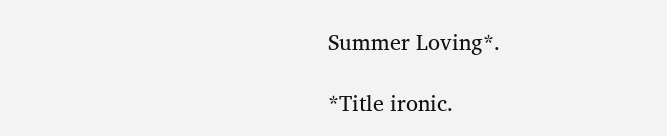Summer Loving*.

*Title ironic.